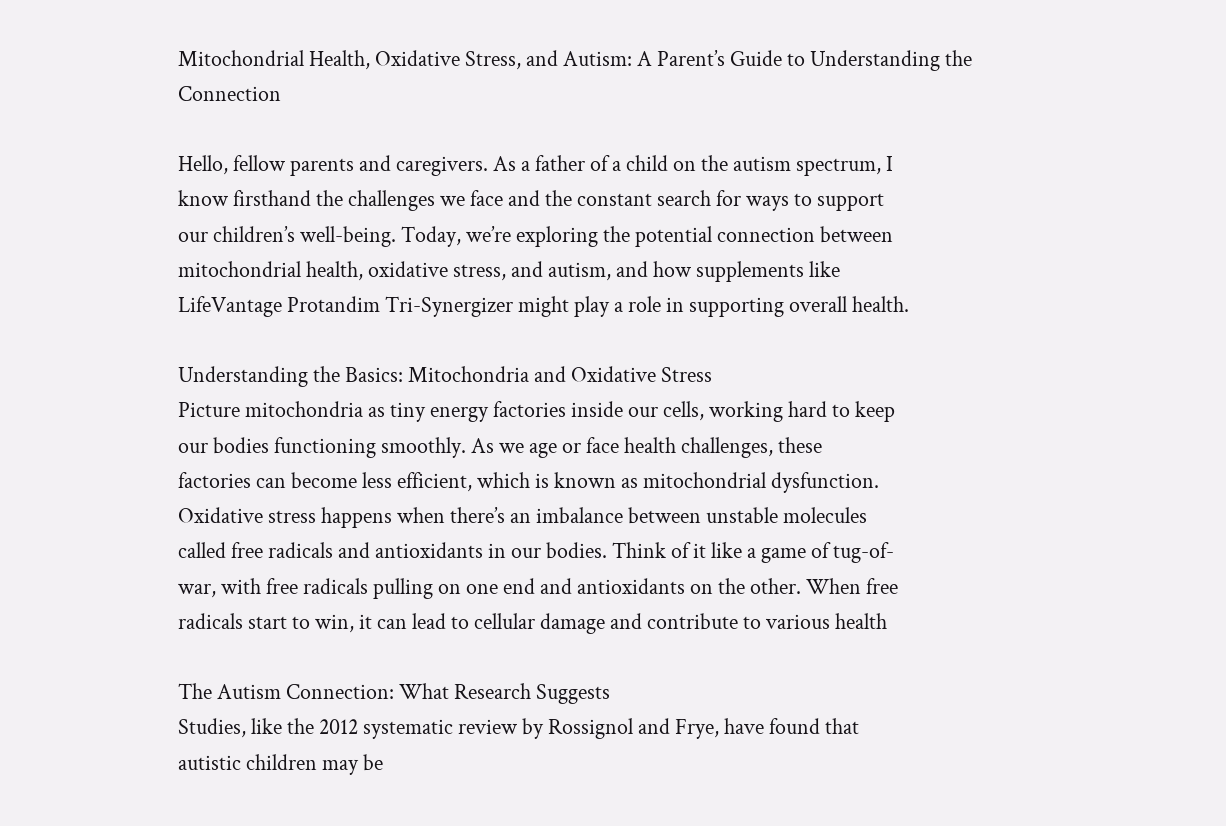Mitochondrial Health, Oxidative Stress, and Autism: A Parent’s Guide to Understanding the Connection

Hello, fellow parents and caregivers. As a father of a child on the autism spectrum, I
know firsthand the challenges we face and the constant search for ways to support
our children’s well-being. Today, we’re exploring the potential connection between
mitochondrial health, oxidative stress, and autism, and how supplements like
LifeVantage Protandim Tri-Synergizer might play a role in supporting overall health.

Understanding the Basics: Mitochondria and Oxidative Stress
Picture mitochondria as tiny energy factories inside our cells, working hard to keep
our bodies functioning smoothly. As we age or face health challenges, these
factories can become less efficient, which is known as mitochondrial dysfunction.
Oxidative stress happens when there’s an imbalance between unstable molecules
called free radicals and antioxidants in our bodies. Think of it like a game of tug-of-
war, with free radicals pulling on one end and antioxidants on the other. When free
radicals start to win, it can lead to cellular damage and contribute to various health

The Autism Connection: What Research Suggests
Studies, like the 2012 systematic review by Rossignol and Frye, have found that
autistic children may be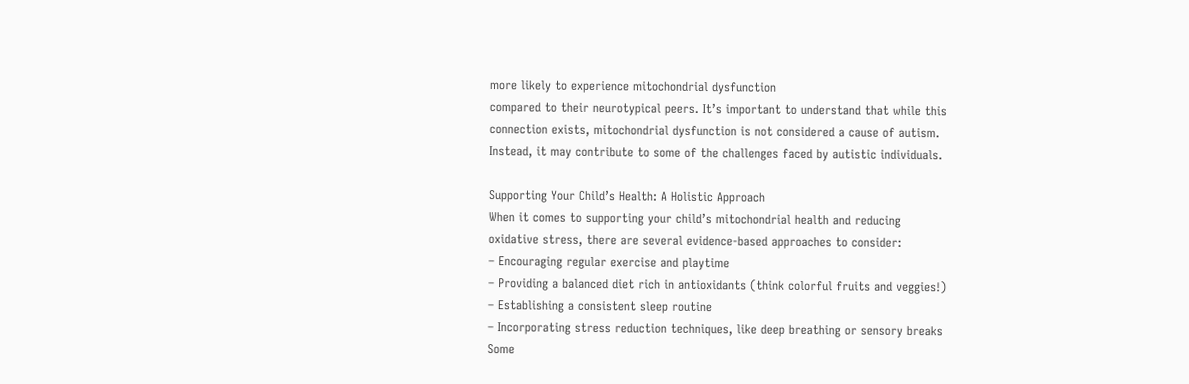more likely to experience mitochondrial dysfunction
compared to their neurotypical peers. It’s important to understand that while this
connection exists, mitochondrial dysfunction is not considered a cause of autism.
Instead, it may contribute to some of the challenges faced by autistic individuals.

Supporting Your Child’s Health: A Holistic Approach
When it comes to supporting your child’s mitochondrial health and reducing
oxidative stress, there are several evidence-based approaches to consider:
– Encouraging regular exercise and playtime
– Providing a balanced diet rich in antioxidants (think colorful fruits and veggies!)
– Establishing a consistent sleep routine
– Incorporating stress reduction techniques, like deep breathing or sensory breaks
Some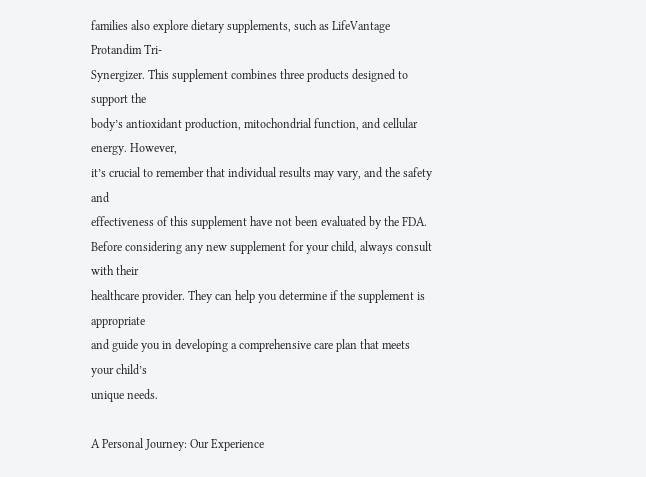families also explore dietary supplements, such as LifeVantage Protandim Tri-
Synergizer. This supplement combines three products designed to support the
body’s antioxidant production, mitochondrial function, and cellular energy. However,
it’s crucial to remember that individual results may vary, and the safety and
effectiveness of this supplement have not been evaluated by the FDA.
Before considering any new supplement for your child, always consult with their
healthcare provider. They can help you determine if the supplement is appropriate
and guide you in developing a comprehensive care plan that meets your child’s
unique needs.

A Personal Journey: Our Experience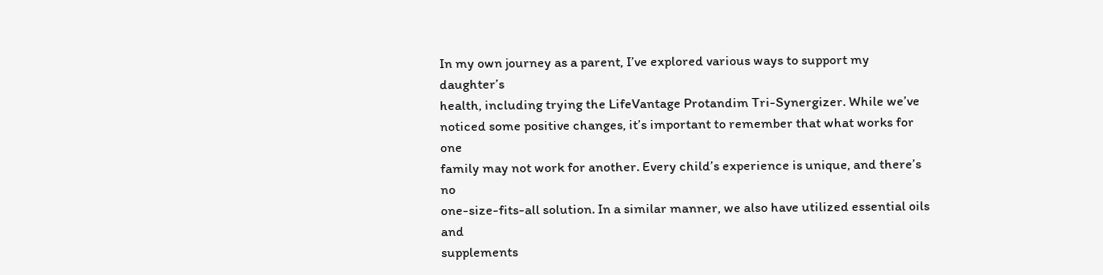In my own journey as a parent, I’ve explored various ways to support my daughter’s
health, including trying the LifeVantage Protandim Tri-Synergizer. While we’ve
noticed some positive changes, it’s important to remember that what works for one
family may not work for another. Every child’s experience is unique, and there’s no
one-size-fits-all solution. In a similar manner, we also have utilized essential oils and
supplements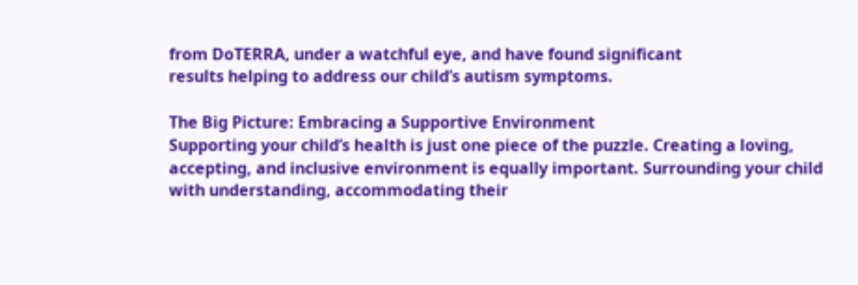from DoTERRA, under a watchful eye, and have found significant
results helping to address our child’s autism symptoms.

The Big Picture: Embracing a Supportive Environment
Supporting your child’s health is just one piece of the puzzle. Creating a loving,
accepting, and inclusive environment is equally important. Surrounding your child
with understanding, accommodating their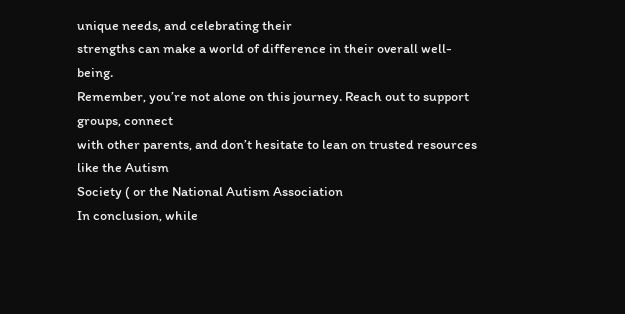unique needs, and celebrating their
strengths can make a world of difference in their overall well-being.
Remember, you’re not alone on this journey. Reach out to support groups, connect
with other parents, and don’t hesitate to lean on trusted resources like the Autism
Society ( or the National Autism Association
In conclusion, while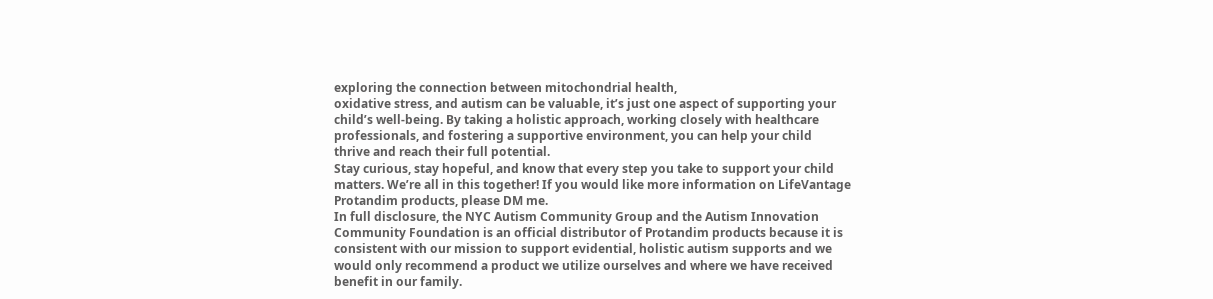exploring the connection between mitochondrial health,
oxidative stress, and autism can be valuable, it’s just one aspect of supporting your
child’s well-being. By taking a holistic approach, working closely with healthcare
professionals, and fostering a supportive environment, you can help your child
thrive and reach their full potential.
Stay curious, stay hopeful, and know that every step you take to support your child
matters. We’re all in this together! If you would like more information on LifeVantage
Protandim products, please DM me.
In full disclosure, the NYC Autism Community Group and the Autism Innovation
Community Foundation is an official distributor of Protandim products because it is
consistent with our mission to support evidential, holistic autism supports and we
would only recommend a product we utilize ourselves and where we have received
benefit in our family.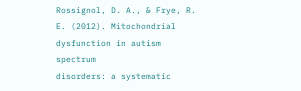Rossignol, D. A., & Frye, R. E. (2012). Mitochondrial dysfunction in autism spectrum
disorders: a systematic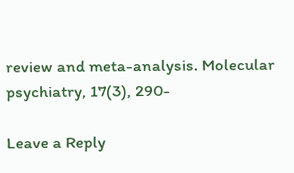review and meta-analysis. Molecular psychiatry, 17(3), 290-

Leave a Reply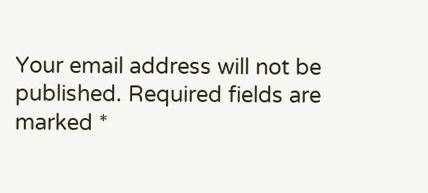Your email address will not be published. Required fields are marked *